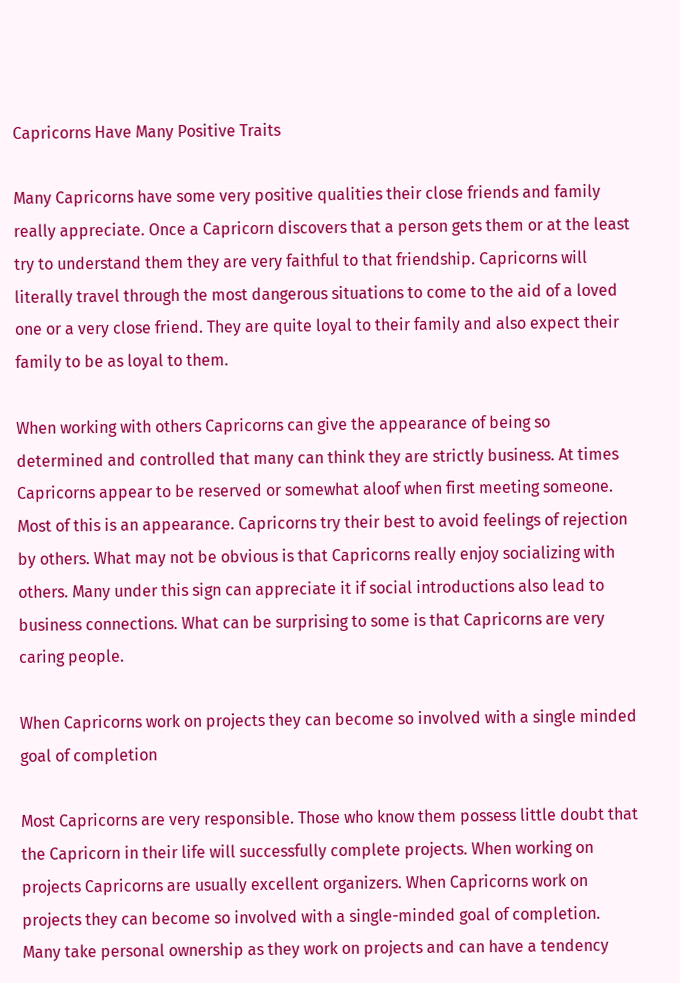Capricorns Have Many Positive Traits

Many Capricorns have some very positive qualities their close friends and family really appreciate. Once a Capricorn discovers that a person gets them or at the least try to understand them they are very faithful to that friendship. Capricorns will literally travel through the most dangerous situations to come to the aid of a loved one or a very close friend. They are quite loyal to their family and also expect their family to be as loyal to them.

When working with others Capricorns can give the appearance of being so determined and controlled that many can think they are strictly business. At times Capricorns appear to be reserved or somewhat aloof when first meeting someone. Most of this is an appearance. Capricorns try their best to avoid feelings of rejection by others. What may not be obvious is that Capricorns really enjoy socializing with others. Many under this sign can appreciate it if social introductions also lead to business connections. What can be surprising to some is that Capricorns are very caring people.

When Capricorns work on projects they can become so involved with a single minded goal of completion

Most Capricorns are very responsible. Those who know them possess little doubt that the Capricorn in their life will successfully complete projects. When working on projects Capricorns are usually excellent organizers. When Capricorns work on projects they can become so involved with a single-minded goal of completion. Many take personal ownership as they work on projects and can have a tendency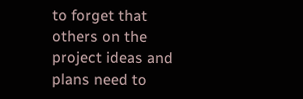to forget that others on the project ideas and plans need to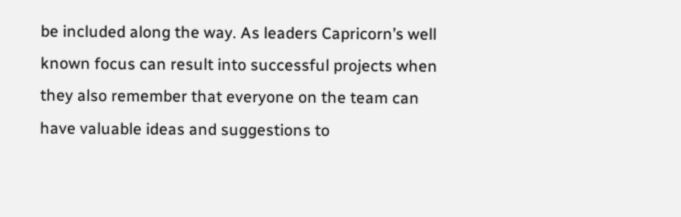be included along the way. As leaders Capricorn’s well known focus can result into successful projects when they also remember that everyone on the team can have valuable ideas and suggestions to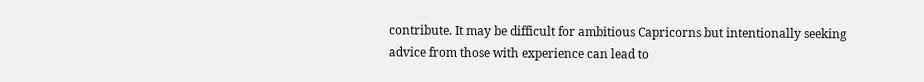contribute. It may be difficult for ambitious Capricorns but intentionally seeking advice from those with experience can lead to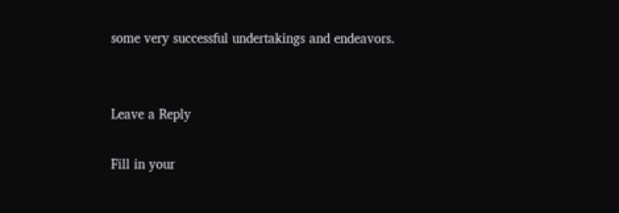some very successful undertakings and endeavors.


Leave a Reply

Fill in your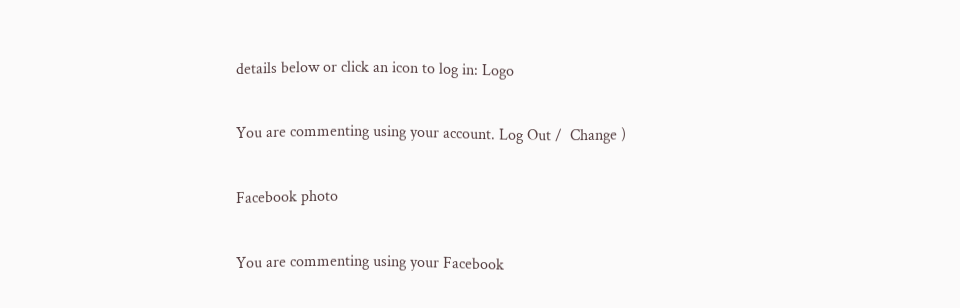details below or click an icon to log in: Logo

You are commenting using your account. Log Out /  Change )

Facebook photo

You are commenting using your Facebook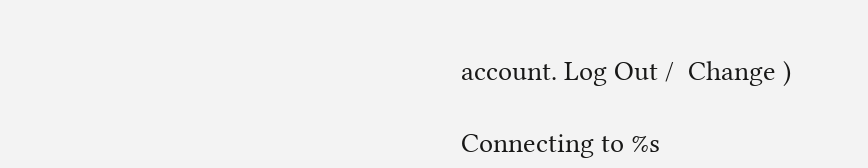account. Log Out /  Change )

Connecting to %s